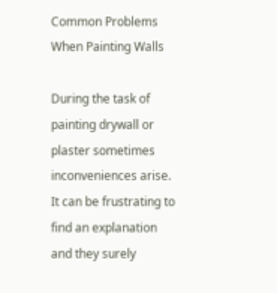Common Problems When Painting Walls

During the task of painting drywall or plaster sometimes inconveniences arise. It can be frustrating to find an explanation and they surely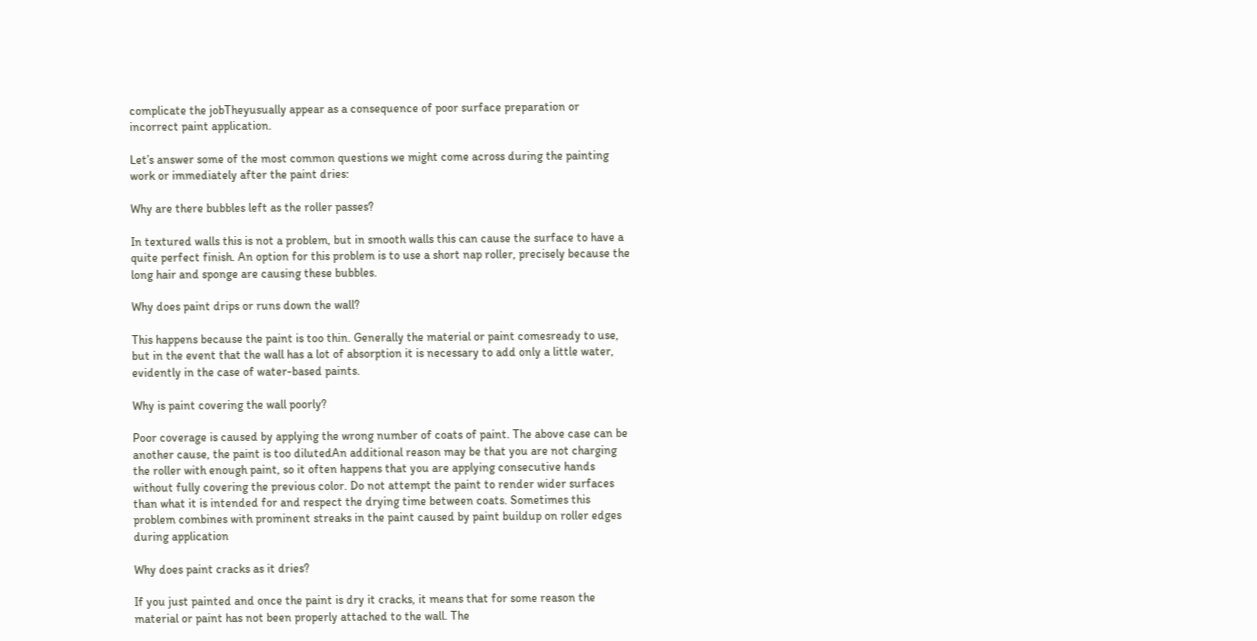complicate the jobTheyusually appear as a consequence of poor surface preparation or incorrect paint application.

Let’s answer some of the most common questions we might come across during the painting work or immediately after the paint dries:

Why are there bubbles left as the roller passes?

In textured walls this is not a problem, but in smooth walls this can cause the surface to have a quite perfect finish. An option for this problem is to use a short nap roller, precisely because the long hair and sponge are causing these bubbles.

Why does paint drips or runs down the wall?

This happens because the paint is too thin. Generally the material or paint comesready to use, but in the event that the wall has a lot of absorption it is necessary to add only a little water, evidently in the case of water-based paints.

Why is paint covering the wall poorly?

Poor coverage is caused by applying the wrong number of coats of paint. The above case can be another cause, the paint is too dilutedAn additional reason may be that you are not charging the roller with enough paint, so it often happens that you are applying consecutive hands without fully covering the previous color. Do not attempt the paint to render wider surfaces than what it is intended for and respect the drying time between coats. Sometimes this problem combines with prominent streaks in the paint caused by paint buildup on roller edges during application

Why does paint cracks as it dries?

If you just painted and once the paint is dry it cracks, it means that for some reason the material or paint has not been properly attached to the wall. The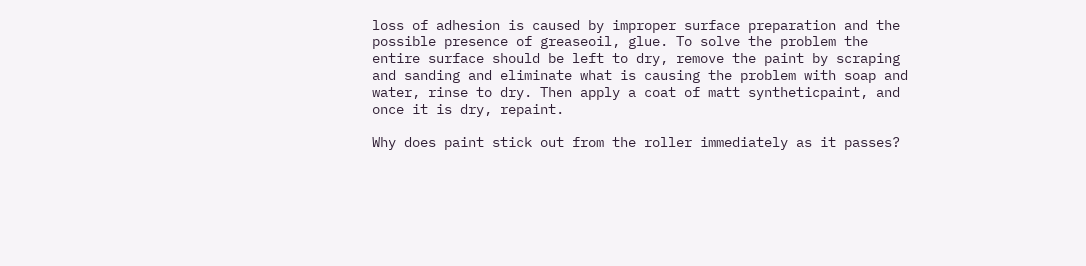loss of adhesion is caused by improper surface preparation and the possible presence of greaseoil, glue. To solve the problem the entire surface should be left to dry, remove the paint by scraping and sanding and eliminate what is causing the problem with soap and water, rinse to dry. Then apply a coat of matt syntheticpaint, and once it is dry, repaint.

Why does paint stick out from the roller immediately as it passes?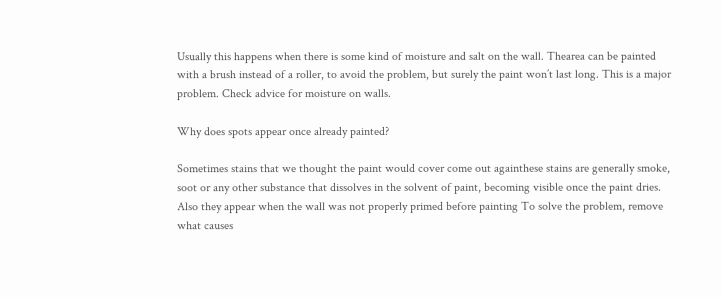Usually this happens when there is some kind of moisture and salt on the wall. Thearea can be painted with a brush instead of a roller, to avoid the problem, but surely the paint won’t last long. This is a major problem. Check advice for moisture on walls.

Why does spots appear once already painted?

Sometimes stains that we thought the paint would cover come out againthese stains are generally smoke, soot or any other substance that dissolves in the solvent of paint, becoming visible once the paint dries. Also they appear when the wall was not properly primed before painting To solve the problem, remove what causes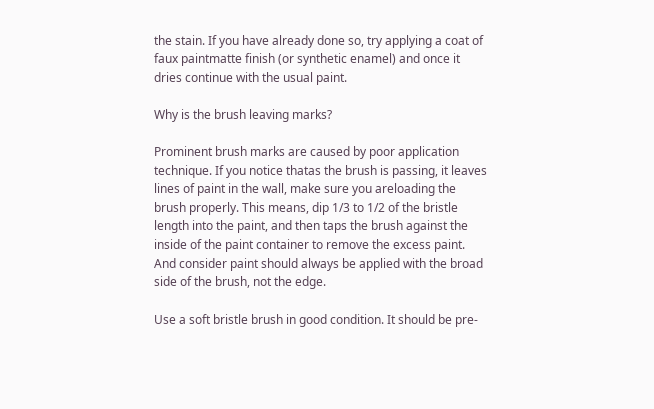the stain. If you have already done so, try applying a coat of faux paintmatte finish (or synthetic enamel) and once it dries continue with the usual paint.

Why is the brush leaving marks?

Prominent brush marks are caused by poor application technique. If you notice thatas the brush is passing, it leaves lines of paint in the wall, make sure you areloading the brush properly. This means, dip 1/3 to 1/2 of the bristle length into the paint, and then taps the brush against the inside of the paint container to remove the excess paint. And consider paint should always be applied with the broad side of the brush, not the edge.

Use a soft bristle brush in good condition. It should be pre-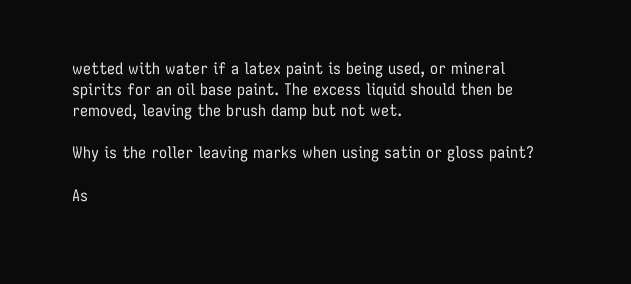wetted with water if a latex paint is being used, or mineral spirits for an oil base paint. The excess liquid should then be removed, leaving the brush damp but not wet.

Why is the roller leaving marks when using satin or gloss paint?

As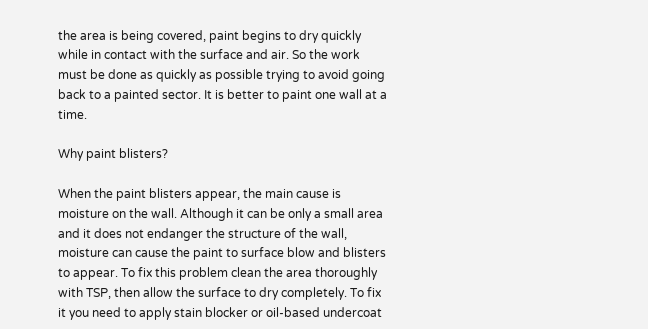the area is being covered, paint begins to dry quickly while in contact with the surface and air. So the work must be done as quickly as possible trying to avoid going back to a painted sector. It is better to paint one wall at a time.

Why paint blisters?

When the paint blisters appear, the main cause is moisture on the wall. Although it can be only a small area and it does not endanger the structure of the wall, moisture can cause the paint to surface blow and blisters to appear. To fix this problem clean the area thoroughly with TSP, then allow the surface to dry completely. To fix it you need to apply stain blocker or oil-based undercoat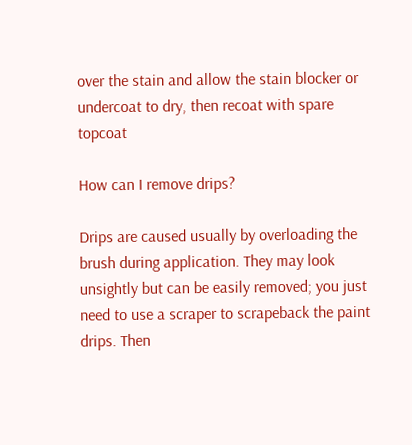over the stain and allow the stain blocker or undercoat to dry, then recoat with spare topcoat

How can I remove drips?

Drips are caused usually by overloading the brush during application. They may look unsightly but can be easily removed; you just need to use a scraper to scrapeback the paint drips. Then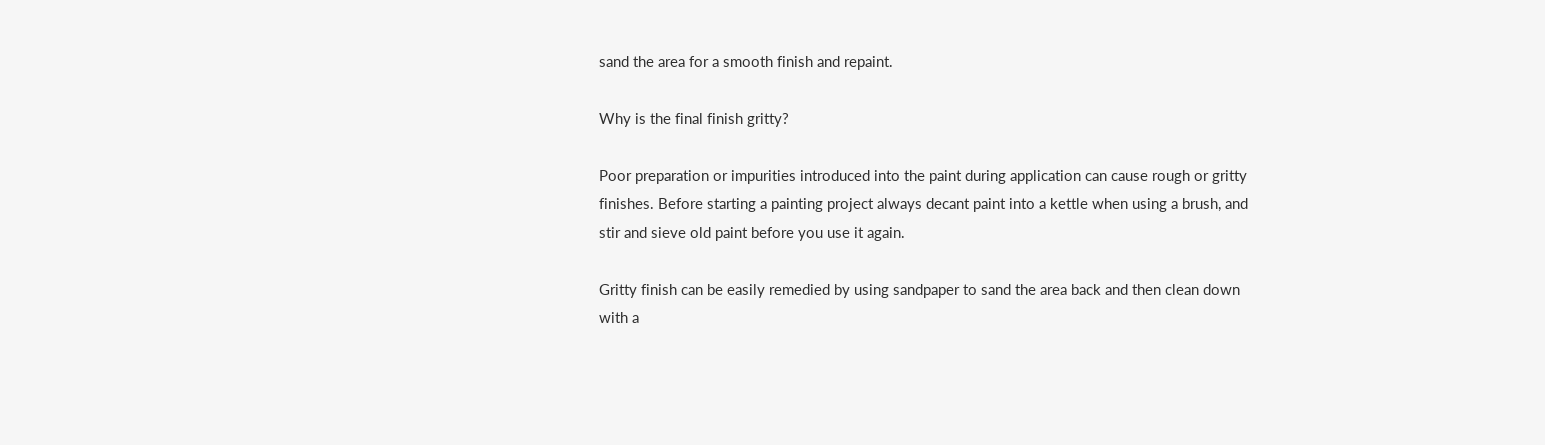sand the area for a smooth finish and repaint.

Why is the final finish gritty?

Poor preparation or impurities introduced into the paint during application can cause rough or gritty finishes. Before starting a painting project always decant paint into a kettle when using a brush, and stir and sieve old paint before you use it again.

Gritty finish can be easily remedied by using sandpaper to sand the area back and then clean down with a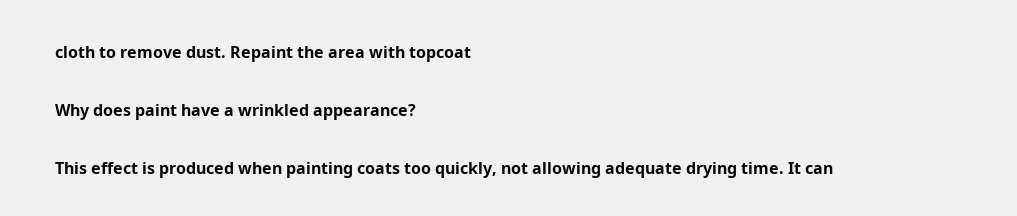cloth to remove dust. Repaint the area with topcoat

Why does paint have a wrinkled appearance?

This effect is produced when painting coats too quickly, not allowing adequate drying time. It can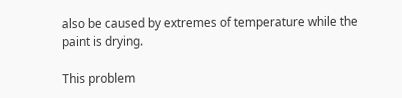also be caused by extremes of temperature while the paint is drying.

This problem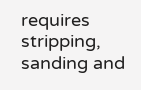requires stripping, sanding and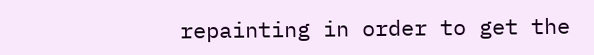repainting in order to get the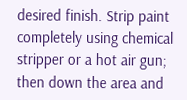desired finish. Strip paint completely using chemical stripper or a hot air gun; then down the area and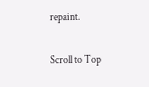repaint.

Scroll to Top